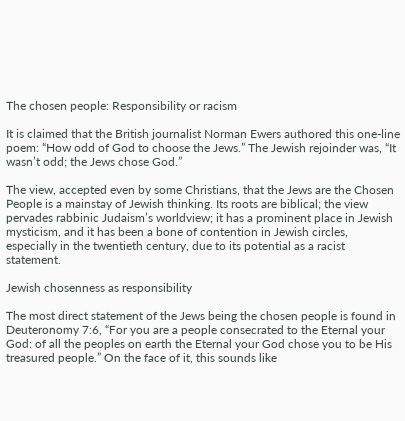The chosen people: Responsibility or racism

It is claimed that the British journalist Norman Ewers authored this one-line poem: “How odd of God to choose the Jews.” The Jewish rejoinder was, “It wasn’t odd; the Jews chose God.”

The view, accepted even by some Christians, that the Jews are the Chosen People is a mainstay of Jewish thinking. Its roots are biblical; the view pervades rabbinic Judaism’s worldview; it has a prominent place in Jewish mysticism, and it has been a bone of contention in Jewish circles, especially in the twentieth century, due to its potential as a racist statement.

Jewish chosenness as responsibility

The most direct statement of the Jews being the chosen people is found in Deuteronomy 7:6, “For you are a people consecrated to the Eternal your God: of all the peoples on earth the Eternal your God chose you to be His treasured people.” On the face of it, this sounds like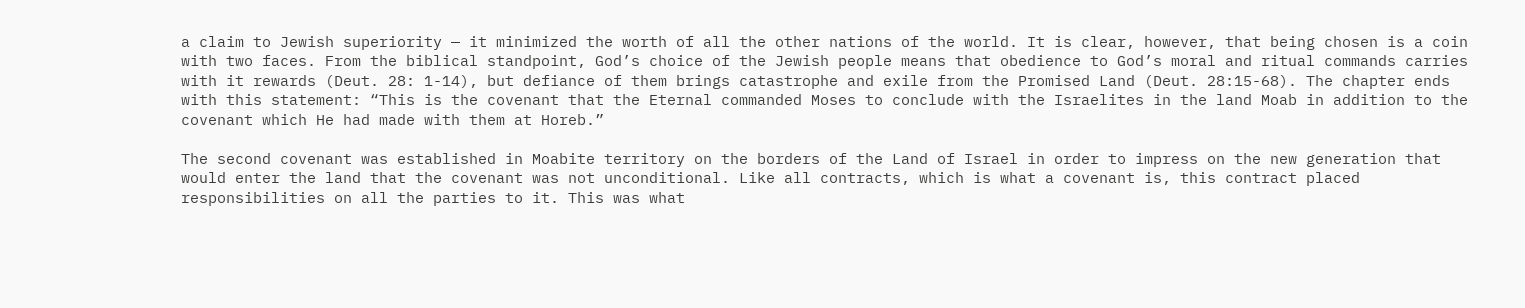a claim to Jewish superiority — it minimized the worth of all the other nations of the world. It is clear, however, that being chosen is a coin with two faces. From the biblical standpoint, God’s choice of the Jewish people means that obedience to God’s moral and ritual commands carries with it rewards (Deut. 28: 1-14), but defiance of them brings catastrophe and exile from the Promised Land (Deut. 28:15-68). The chapter ends with this statement: “This is the covenant that the Eternal commanded Moses to conclude with the Israelites in the land Moab in addition to the covenant which He had made with them at Horeb.”

The second covenant was established in Moabite territory on the borders of the Land of Israel in order to impress on the new generation that would enter the land that the covenant was not unconditional. Like all contracts, which is what a covenant is, this contract placed responsibilities on all the parties to it. This was what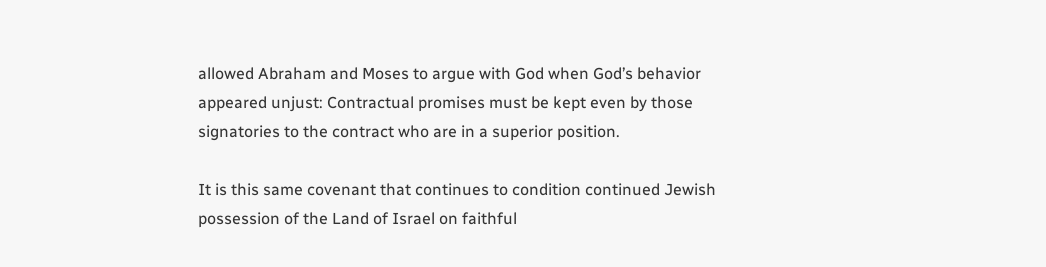allowed Abraham and Moses to argue with God when God’s behavior appeared unjust: Contractual promises must be kept even by those signatories to the contract who are in a superior position.

It is this same covenant that continues to condition continued Jewish possession of the Land of Israel on faithful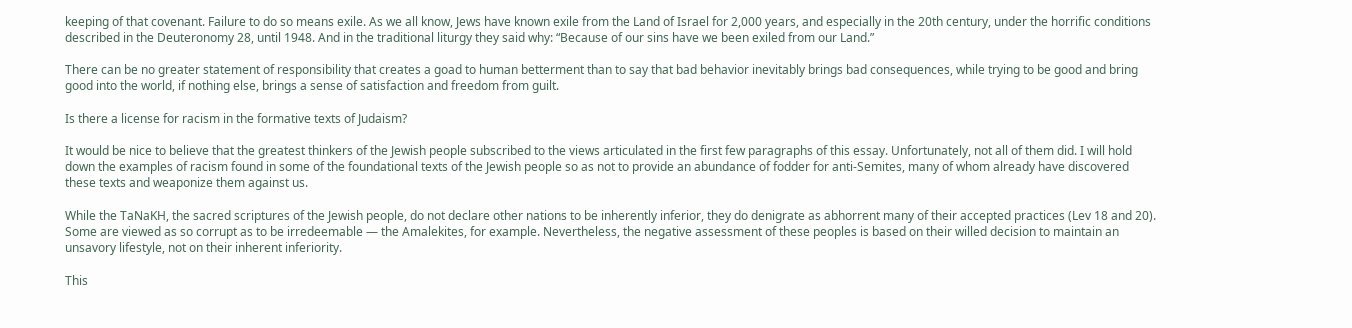keeping of that covenant. Failure to do so means exile. As we all know, Jews have known exile from the Land of Israel for 2,000 years, and especially in the 20th century, under the horrific conditions described in the Deuteronomy 28, until 1948. And in the traditional liturgy they said why: “Because of our sins have we been exiled from our Land.”

There can be no greater statement of responsibility that creates a goad to human betterment than to say that bad behavior inevitably brings bad consequences, while trying to be good and bring good into the world, if nothing else, brings a sense of satisfaction and freedom from guilt.

Is there a license for racism in the formative texts of Judaism?

It would be nice to believe that the greatest thinkers of the Jewish people subscribed to the views articulated in the first few paragraphs of this essay. Unfortunately, not all of them did. I will hold down the examples of racism found in some of the foundational texts of the Jewish people so as not to provide an abundance of fodder for anti-Semites, many of whom already have discovered these texts and weaponize them against us.

While the TaNaKH, the sacred scriptures of the Jewish people, do not declare other nations to be inherently inferior, they do denigrate as abhorrent many of their accepted practices (Lev 18 and 20). Some are viewed as so corrupt as to be irredeemable — the Amalekites, for example. Nevertheless, the negative assessment of these peoples is based on their willed decision to maintain an unsavory lifestyle, not on their inherent inferiority.

This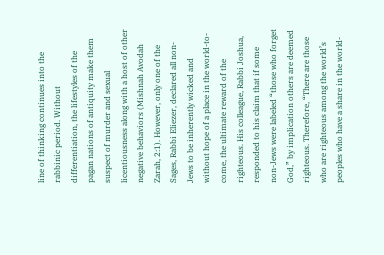line of thinking continues into the rabbinic period. Without differentiation, the lifestyles of the pagan nations of antiquity make them suspect of murder and sexual licentiousness along with a host of other negative behaviors (Mishnah Avodah Zarah, 2:1). However, only one of the Sages, Rabbi Eliezer, declared all non-Jews to be inherently wicked and without hope of a place in the world-to-come, the ultimate reward of the righteous. His colleague, Rabbi Joshua, responded to his claim that if some non-Jews were labeled “those who forget God,” by implication others are deemed righteous. Therefore, “There are those who are righteous among the world’s peoples who have a share in the world-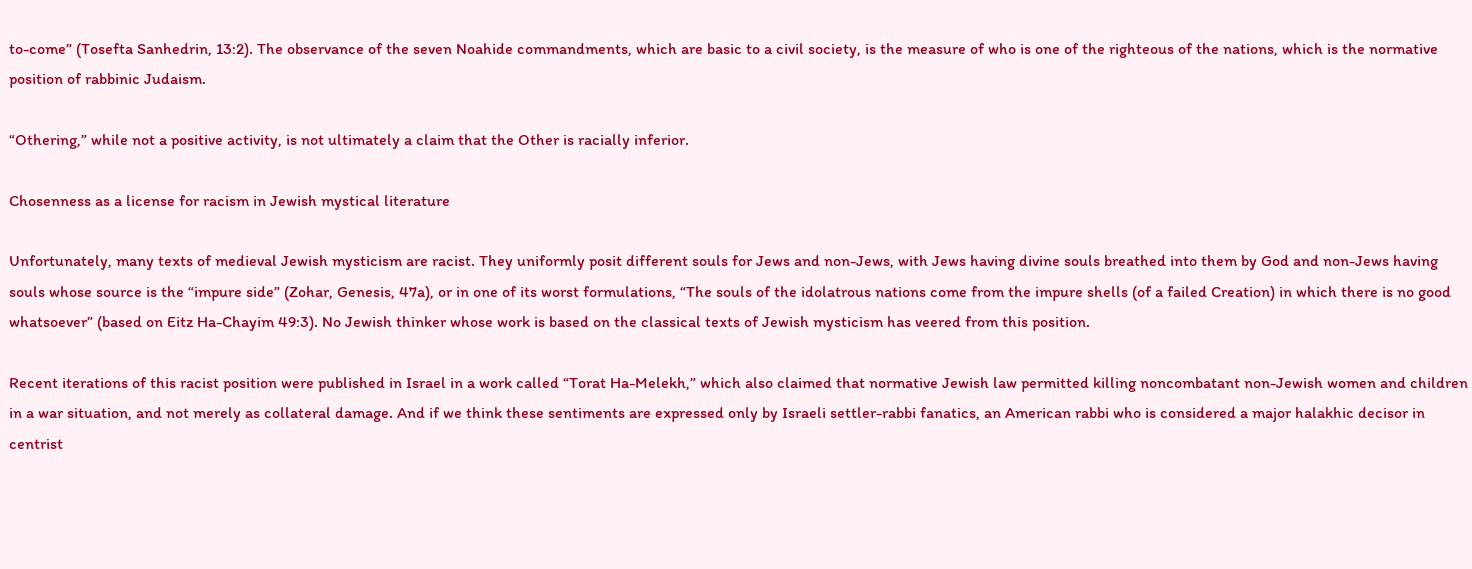to-come” (Tosefta Sanhedrin, 13:2). The observance of the seven Noahide commandments, which are basic to a civil society, is the measure of who is one of the righteous of the nations, which is the normative position of rabbinic Judaism.

“Othering,” while not a positive activity, is not ultimately a claim that the Other is racially inferior.

Chosenness as a license for racism in Jewish mystical literature

Unfortunately, many texts of medieval Jewish mysticism are racist. They uniformly posit different souls for Jews and non-Jews, with Jews having divine souls breathed into them by God and non-Jews having souls whose source is the “impure side” (Zohar, Genesis, 47a), or in one of its worst formulations, “The souls of the idolatrous nations come from the impure shells (of a failed Creation) in which there is no good whatsoever” (based on Eitz Ha-Chayim 49:3). No Jewish thinker whose work is based on the classical texts of Jewish mysticism has veered from this position.

Recent iterations of this racist position were published in Israel in a work called “Torat Ha-Melekh,” which also claimed that normative Jewish law permitted killing noncombatant non-Jewish women and children in a war situation, and not merely as collateral damage. And if we think these sentiments are expressed only by Israeli settler-rabbi fanatics, an American rabbi who is considered a major halakhic decisor in centrist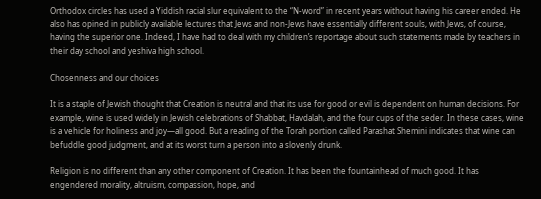Orthodox circles has used a Yiddish racial slur equivalent to the “N-word” in recent years without having his career ended. He also has opined in publicly available lectures that Jews and non-Jews have essentially different souls, with Jews, of course, having the superior one. Indeed, I have had to deal with my children’s reportage about such statements made by teachers in their day school and yeshiva high school.

Chosenness and our choices

It is a staple of Jewish thought that Creation is neutral and that its use for good or evil is dependent on human decisions. For example, wine is used widely in Jewish celebrations of Shabbat, Havdalah, and the four cups of the seder. In these cases, wine is a vehicle for holiness and joy—all good. But a reading of the Torah portion called Parashat Shemini indicates that wine can befuddle good judgment, and at its worst turn a person into a slovenly drunk.

Religion is no different than any other component of Creation. It has been the fountainhead of much good. It has engendered morality, altruism, compassion, hope, and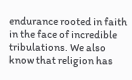endurance rooted in faith in the face of incredible tribulations. We also know that religion has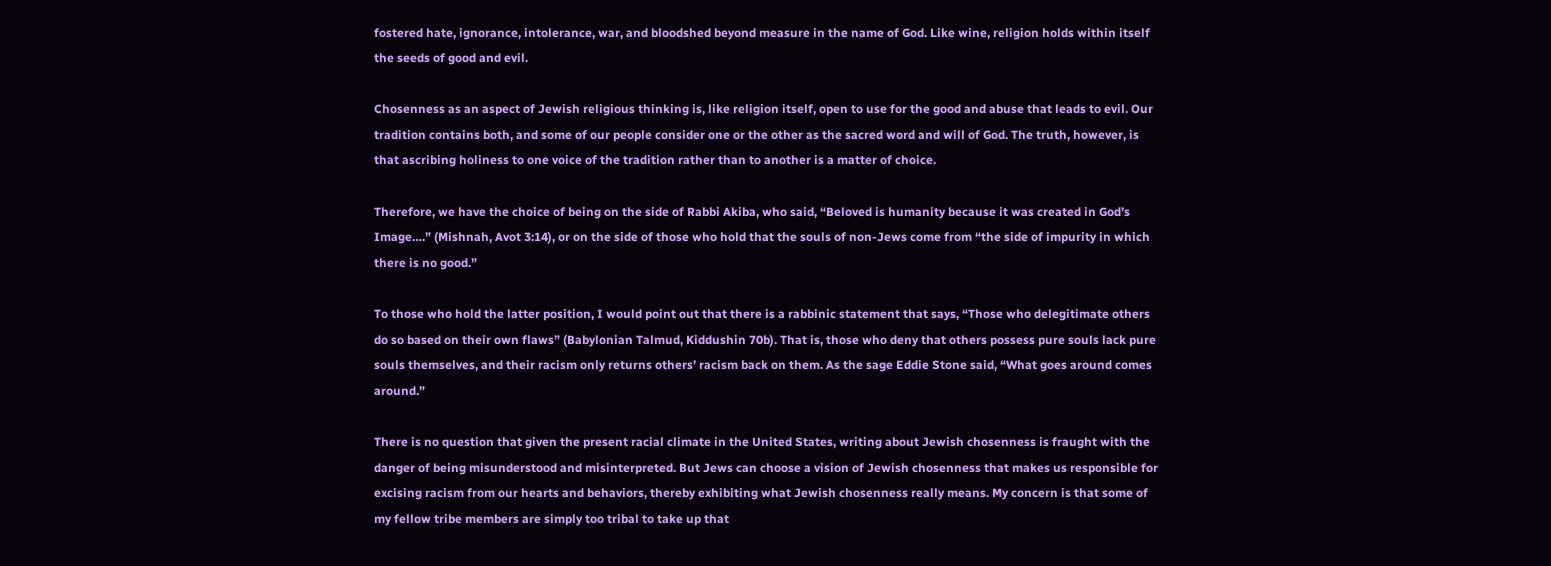fostered hate, ignorance, intolerance, war, and bloodshed beyond measure in the name of God. Like wine, religion holds within itself the seeds of good and evil.

Chosenness as an aspect of Jewish religious thinking is, like religion itself, open to use for the good and abuse that leads to evil. Our tradition contains both, and some of our people consider one or the other as the sacred word and will of God. The truth, however, is that ascribing holiness to one voice of the tradition rather than to another is a matter of choice.

Therefore, we have the choice of being on the side of Rabbi Akiba, who said, “Beloved is humanity because it was created in God’s Image….” (Mishnah, Avot 3:14), or on the side of those who hold that the souls of non-Jews come from “the side of impurity in which there is no good.”

To those who hold the latter position, I would point out that there is a rabbinic statement that says, “Those who delegitimate others do so based on their own flaws” (Babylonian Talmud, Kiddushin 70b). That is, those who deny that others possess pure souls lack pure souls themselves, and their racism only returns others’ racism back on them. As the sage Eddie Stone said, “What goes around comes around.”

There is no question that given the present racial climate in the United States, writing about Jewish chosenness is fraught with the danger of being misunderstood and misinterpreted. But Jews can choose a vision of Jewish chosenness that makes us responsible for excising racism from our hearts and behaviors, thereby exhibiting what Jewish chosenness really means. My concern is that some of my fellow tribe members are simply too tribal to take up that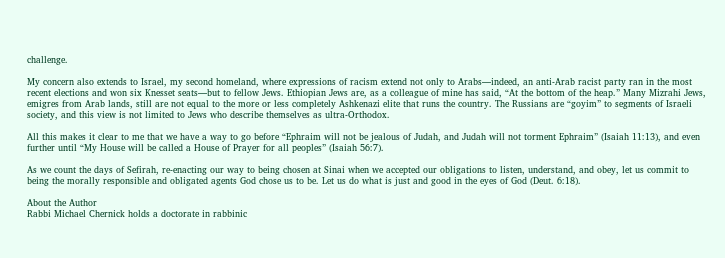challenge.

My concern also extends to Israel, my second homeland, where expressions of racism extend not only to Arabs—indeed, an anti-Arab racist party ran in the most recent elections and won six Knesset seats—but to fellow Jews. Ethiopian Jews are, as a colleague of mine has said, “At the bottom of the heap.” Many Mizrahi Jews, emigres from Arab lands, still are not equal to the more or less completely Ashkenazi elite that runs the country. The Russians are “goyim” to segments of Israeli society, and this view is not limited to Jews who describe themselves as ultra-Orthodox.

All this makes it clear to me that we have a way to go before “Ephraim will not be jealous of Judah, and Judah will not torment Ephraim” (Isaiah 11:13), and even further until “My House will be called a House of Prayer for all peoples” (Isaiah 56:7).

As we count the days of Sefirah, re-enacting our way to being chosen at Sinai when we accepted our obligations to listen, understand, and obey, let us commit to being the morally responsible and obligated agents God chose us to be. Let us do what is just and good in the eyes of God (Deut. 6:18).

About the Author
Rabbi Michael Chernick holds a doctorate in rabbinic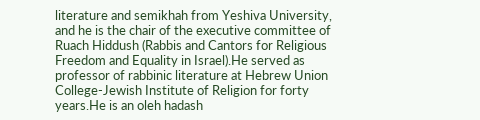literature and semikhah from Yeshiva University, and he is the chair of the executive committee of Ruach Hiddush (Rabbis and Cantors for Religious Freedom and Equality in Israel).He served as professor of rabbinic literature at Hebrew Union College-Jewish Institute of Religion for forty years.He is an oleh hadash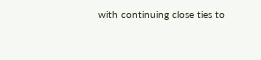with continuing close ties to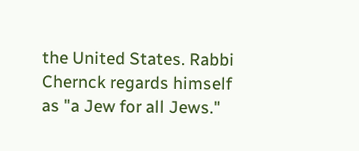the United States. Rabbi Chernck regards himself as "a Jew for all Jews."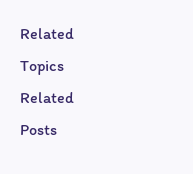Related Topics
Related Posts